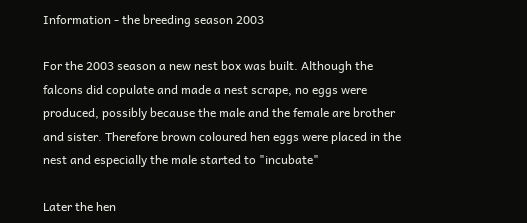Information - the breeding season 2003

For the 2003 season a new nest box was built. Although the falcons did copulate and made a nest scrape, no eggs were produced, possibly because the male and the female are brother and sister. Therefore brown coloured hen eggs were placed in the nest and especially the male started to "incubate"

Later the hen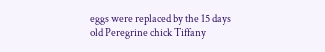eggs were replaced by the 15 days old Peregrine chick Tiffany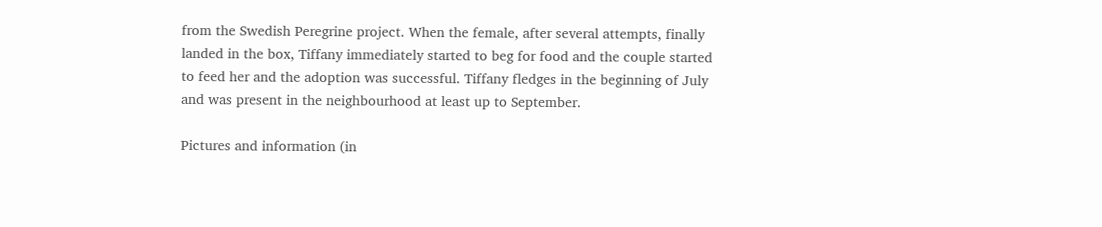from the Swedish Peregrine project. When the female, after several attempts, finally landed in the box, Tiffany immediately started to beg for food and the couple started to feed her and the adoption was successful. Tiffany fledges in the beginning of July and was present in the neighbourhood at least up to September.

Pictures and information (in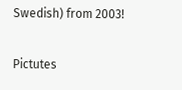Swedish) from 2003!

Pictutes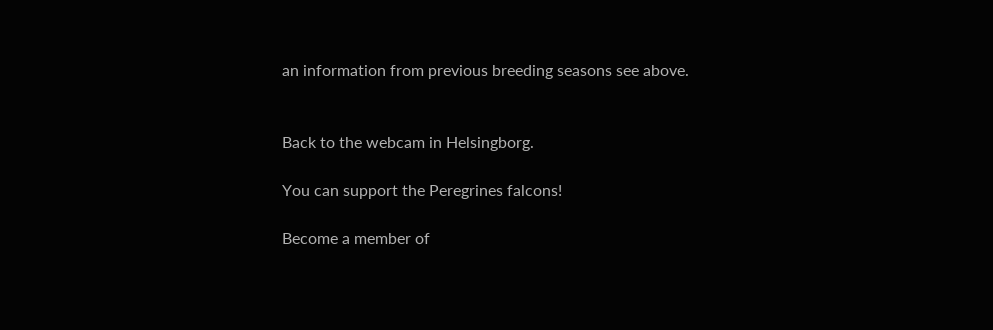an information from previous breeding seasons see above.


Back to the webcam in Helsingborg.

You can support the Peregrines falcons!

Become a member of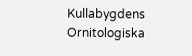Kullabygdens Ornitologiska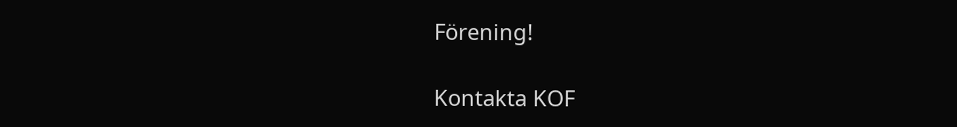Förening!

Kontakta KOF